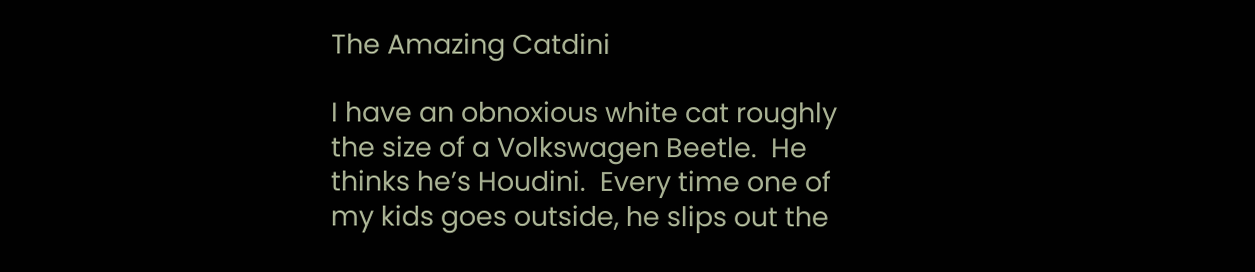The Amazing Catdini

I have an obnoxious white cat roughly the size of a Volkswagen Beetle.  He thinks he’s Houdini.  Every time one of my kids goes outside, he slips out the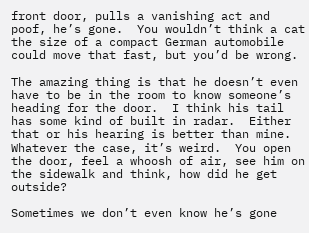front door, pulls a vanishing act and poof, he’s gone.  You wouldn’t think a cat the size of a compact German automobile could move that fast, but you’d be wrong.

The amazing thing is that he doesn’t even have to be in the room to know someone’s heading for the door.  I think his tail has some kind of built in radar.  Either that or his hearing is better than mine.  Whatever the case, it’s weird.  You open the door, feel a whoosh of air, see him on the sidewalk and think, how did he get outside?

Sometimes we don’t even know he’s gone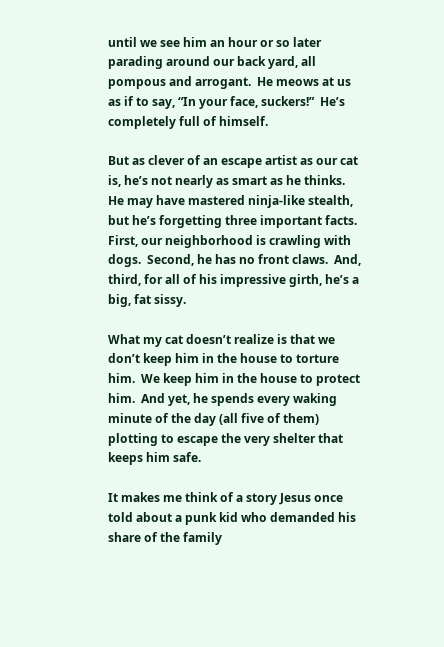until we see him an hour or so later parading around our back yard, all pompous and arrogant.  He meows at us as if to say, “In your face, suckers!”  He’s completely full of himself.

But as clever of an escape artist as our cat is, he’s not nearly as smart as he thinks.  He may have mastered ninja-like stealth, but he’s forgetting three important facts.  First, our neighborhood is crawling with dogs.  Second, he has no front claws.  And, third, for all of his impressive girth, he’s a big, fat sissy.

What my cat doesn’t realize is that we don’t keep him in the house to torture him.  We keep him in the house to protect him.  And yet, he spends every waking minute of the day (all five of them) plotting to escape the very shelter that keeps him safe.

It makes me think of a story Jesus once told about a punk kid who demanded his share of the family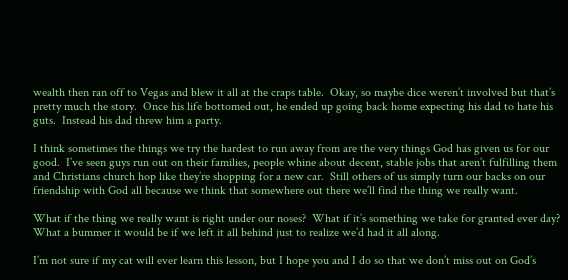wealth then ran off to Vegas and blew it all at the craps table.  Okay, so maybe dice weren’t involved but that’s pretty much the story.  Once his life bottomed out, he ended up going back home expecting his dad to hate his guts.  Instead his dad threw him a party.

I think sometimes the things we try the hardest to run away from are the very things God has given us for our good.  I’ve seen guys run out on their families, people whine about decent, stable jobs that aren’t fulfilling them and Christians church hop like they’re shopping for a new car.  Still others of us simply turn our backs on our friendship with God all because we think that somewhere out there we’ll find the thing we really want.

What if the thing we really want is right under our noses?  What if it’s something we take for granted ever day?  What a bummer it would be if we left it all behind just to realize we’d had it all along.

I’m not sure if my cat will ever learn this lesson, but I hope you and I do so that we don’t miss out on God’s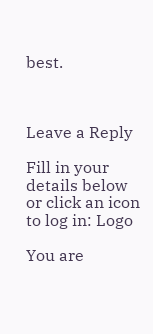best.



Leave a Reply

Fill in your details below or click an icon to log in: Logo

You are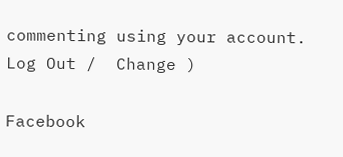commenting using your account. Log Out /  Change )

Facebook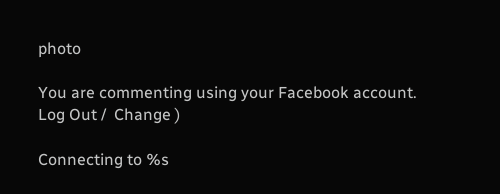photo

You are commenting using your Facebook account. Log Out /  Change )

Connecting to %s